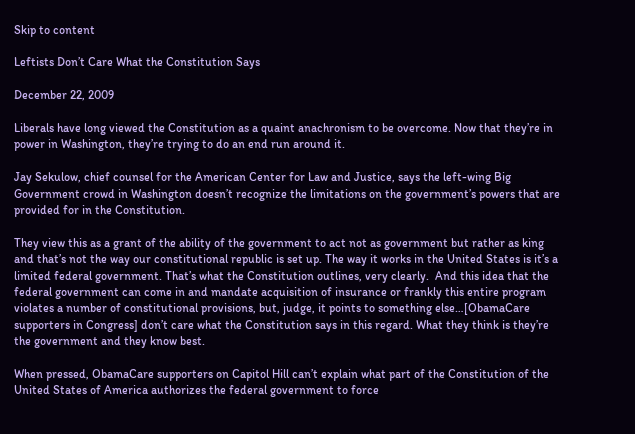Skip to content

Leftists Don’t Care What the Constitution Says

December 22, 2009

Liberals have long viewed the Constitution as a quaint anachronism to be overcome. Now that they’re in power in Washington, they’re trying to do an end run around it.

Jay Sekulow, chief counsel for the American Center for Law and Justice, says the left-wing Big Government crowd in Washington doesn’t recognize the limitations on the government’s powers that are provided for in the Constitution.

They view this as a grant of the ability of the government to act not as government but rather as king and that’s not the way our constitutional republic is set up. The way it works in the United States is it’s a limited federal government. That’s what the Constitution outlines, very clearly.  And this idea that the federal government can come in and mandate acquisition of insurance or frankly this entire program violates a number of constitutional provisions, but, judge, it points to something else…[ObamaCare supporters in Congress] don’t care what the Constitution says in this regard. What they think is they’re the government and they know best.

When pressed, ObamaCare supporters on Capitol Hill can’t explain what part of the Constitution of the United States of America authorizes the federal government to force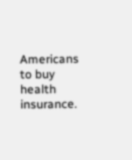Americans to buy health insurance.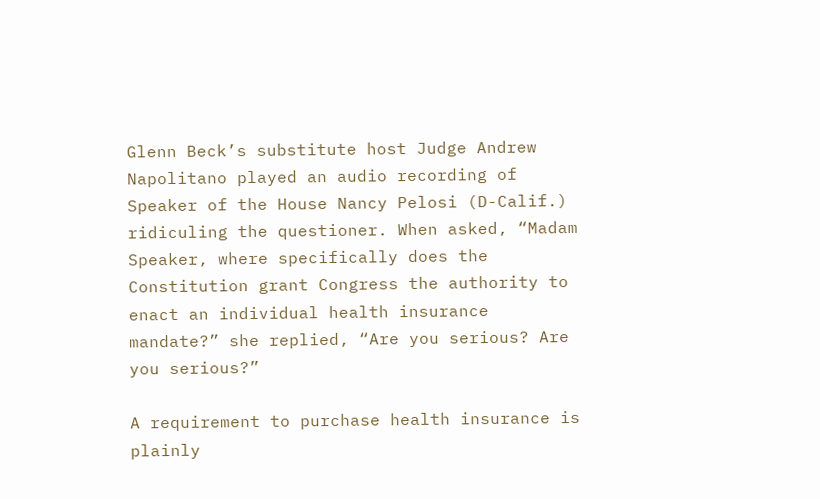Glenn Beck’s substitute host Judge Andrew Napolitano played an audio recording of Speaker of the House Nancy Pelosi (D-Calif.) ridiculing the questioner. When asked, “Madam Speaker, where specifically does the Constitution grant Congress the authority to enact an individual health insurance mandate?” she replied, “Are you serious? Are you serious?”

A requirement to purchase health insurance is plainly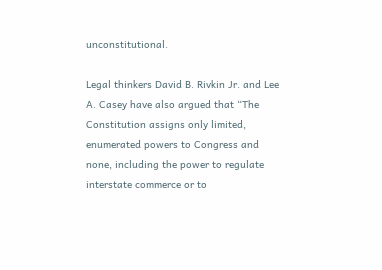unconstitutional.

Legal thinkers David B. Rivkin Jr. and Lee A. Casey have also argued that “The Constitution assigns only limited, enumerated powers to Congress and none, including the power to regulate interstate commerce or to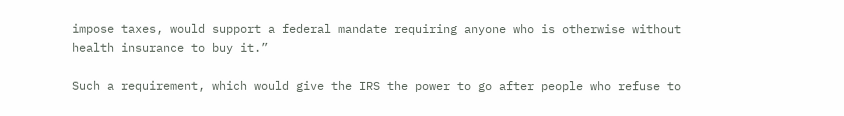impose taxes, would support a federal mandate requiring anyone who is otherwise without health insurance to buy it.”

Such a requirement, which would give the IRS the power to go after people who refuse to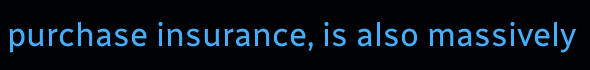purchase insurance, is also massively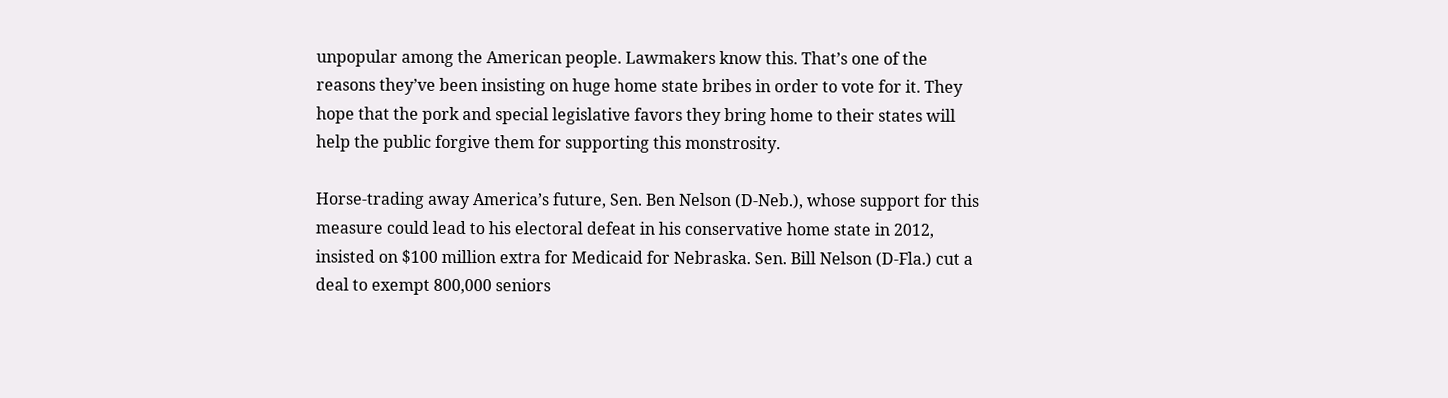unpopular among the American people. Lawmakers know this. That’s one of the reasons they’ve been insisting on huge home state bribes in order to vote for it. They hope that the pork and special legislative favors they bring home to their states will help the public forgive them for supporting this monstrosity.

Horse-trading away America’s future, Sen. Ben Nelson (D-Neb.), whose support for this measure could lead to his electoral defeat in his conservative home state in 2012, insisted on $100 million extra for Medicaid for Nebraska. Sen. Bill Nelson (D-Fla.) cut a deal to exempt 800,000 seniors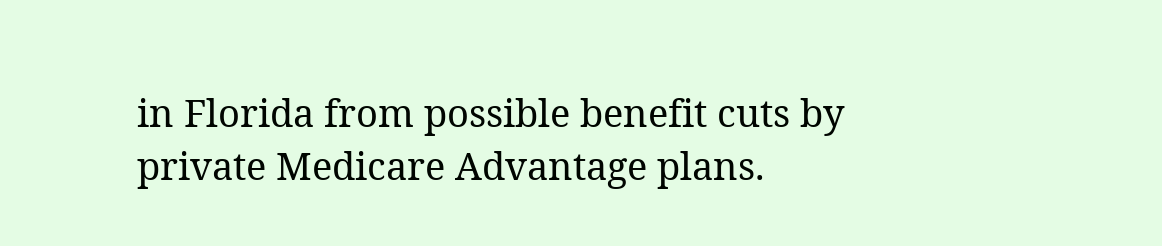in Florida from possible benefit cuts by private Medicare Advantage plans.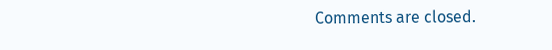Comments are closed.